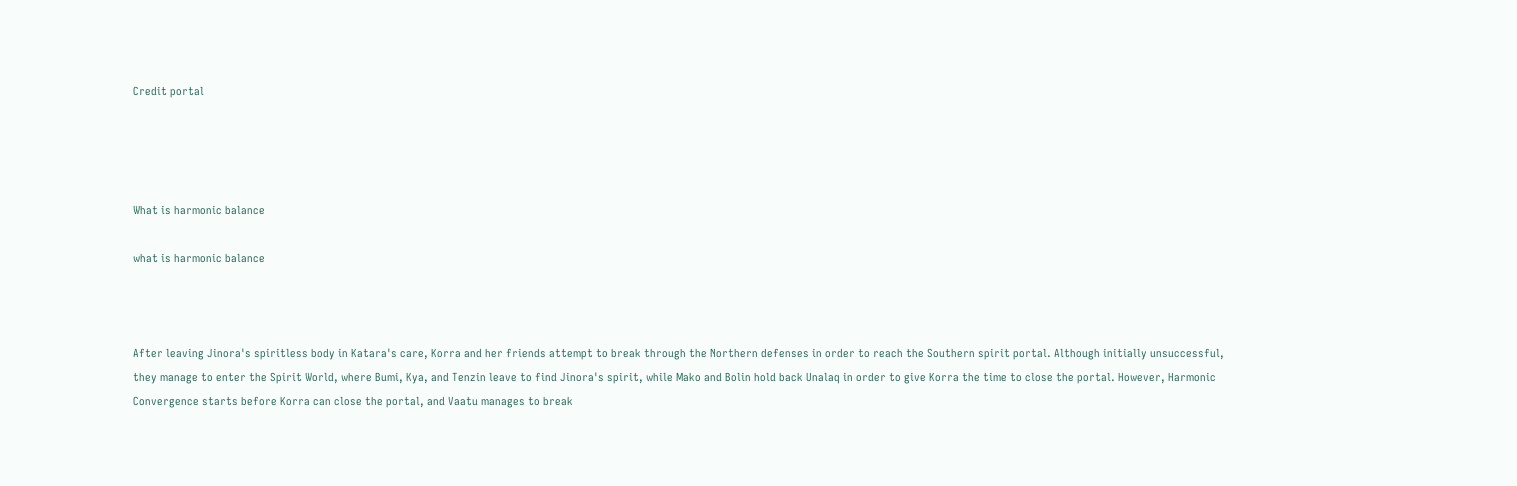Credit portal




What is harmonic balance

what is harmonic balance



After leaving Jinora's spiritless body in Katara's care, Korra and her friends attempt to break through the Northern defenses in order to reach the Southern spirit portal. Although initially unsuccessful, they manage to enter the Spirit World, where Bumi, Kya, and Tenzin leave to find Jinora's spirit, while Mako and Bolin hold back Unalaq in order to give Korra the time to close the portal. However, Harmonic Convergence starts before Korra can close the portal, and Vaatu manages to break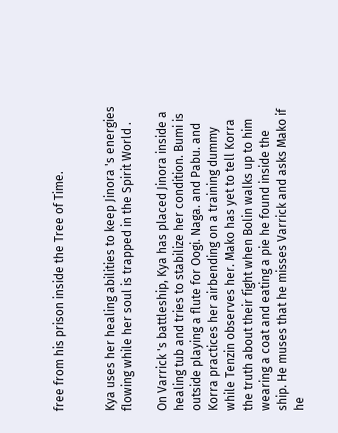free from his prison inside the Tree of Time.


Kya uses her healing abilities to keep Jinora 's energies flowing while her soul is trapped in the Spirit World .

On Varrick 's battleship, Kya has placed Jinora inside a healing tub and tries to stabilize her condition. Bumi is outside playing a flute for Oogi. Naga. and Pabu. and Korra practices her airbending on a training dummy while Tenzin observes her. Mako has yet to tell Korra the truth about their fight when Bolin walks up to him wearing a coat and eating a pie he found inside the ship. He muses that he misses Varrick and asks Mako if he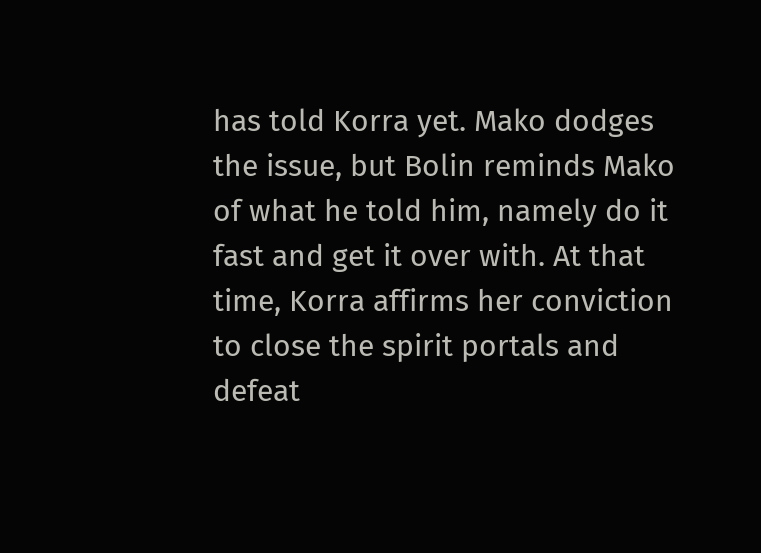has told Korra yet. Mako dodges the issue, but Bolin reminds Mako of what he told him, namely do it fast and get it over with. At that time, Korra affirms her conviction to close the spirit portals and defeat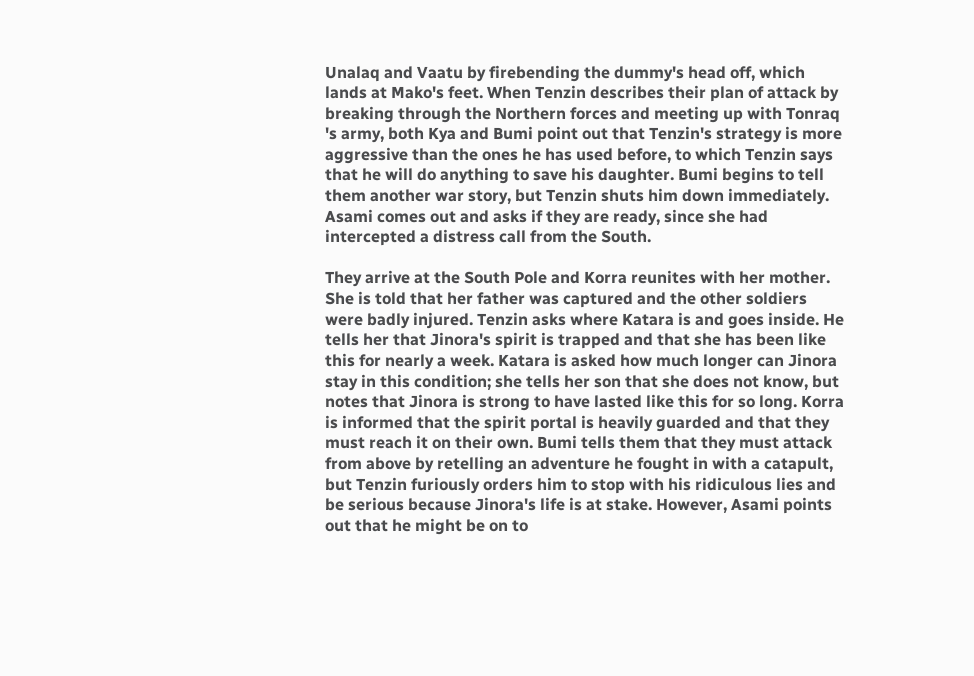Unalaq and Vaatu by firebending the dummy's head off, which lands at Mako's feet. When Tenzin describes their plan of attack by breaking through the Northern forces and meeting up with Tonraq 's army, both Kya and Bumi point out that Tenzin's strategy is more aggressive than the ones he has used before, to which Tenzin says that he will do anything to save his daughter. Bumi begins to tell them another war story, but Tenzin shuts him down immediately. Asami comes out and asks if they are ready, since she had intercepted a distress call from the South.

They arrive at the South Pole and Korra reunites with her mother. She is told that her father was captured and the other soldiers were badly injured. Tenzin asks where Katara is and goes inside. He tells her that Jinora's spirit is trapped and that she has been like this for nearly a week. Katara is asked how much longer can Jinora stay in this condition; she tells her son that she does not know, but notes that Jinora is strong to have lasted like this for so long. Korra is informed that the spirit portal is heavily guarded and that they must reach it on their own. Bumi tells them that they must attack from above by retelling an adventure he fought in with a catapult, but Tenzin furiously orders him to stop with his ridiculous lies and be serious because Jinora's life is at stake. However, Asami points out that he might be on to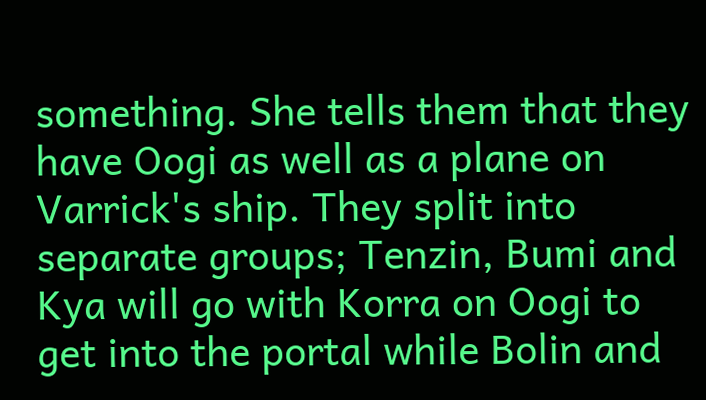something. She tells them that they have Oogi as well as a plane on Varrick's ship. They split into separate groups; Tenzin, Bumi and Kya will go with Korra on Oogi to get into the portal while Bolin and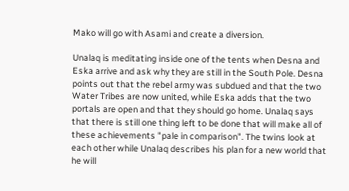Mako will go with Asami and create a diversion.

Unalaq is meditating inside one of the tents when Desna and Eska arrive and ask why they are still in the South Pole. Desna points out that the rebel army was subdued and that the two Water Tribes are now united, while Eska adds that the two portals are open and that they should go home. Unalaq says that there is still one thing left to be done that will make all of these achievements "pale in comparison". The twins look at each other while Unalaq describes his plan for a new world that he will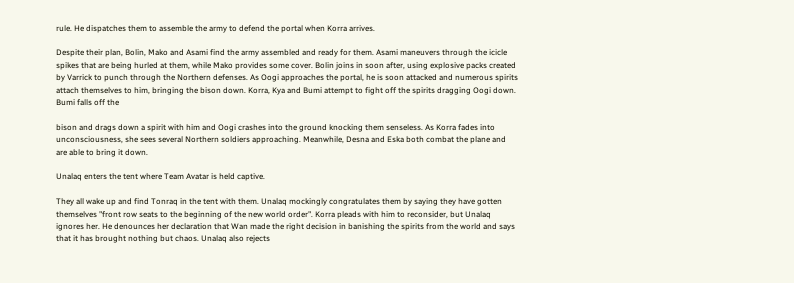rule. He dispatches them to assemble the army to defend the portal when Korra arrives.

Despite their plan, Bolin, Mako and Asami find the army assembled and ready for them. Asami maneuvers through the icicle spikes that are being hurled at them, while Mako provides some cover. Bolin joins in soon after, using explosive packs created by Varrick to punch through the Northern defenses. As Oogi approaches the portal, he is soon attacked and numerous spirits attach themselves to him, bringing the bison down. Korra, Kya and Bumi attempt to fight off the spirits dragging Oogi down. Bumi falls off the

bison and drags down a spirit with him and Oogi crashes into the ground knocking them senseless. As Korra fades into unconsciousness, she sees several Northern soldiers approaching. Meanwhile, Desna and Eska both combat the plane and are able to bring it down.

Unalaq enters the tent where Team Avatar is held captive.

They all wake up and find Tonraq in the tent with them. Unalaq mockingly congratulates them by saying they have gotten themselves "front row seats to the beginning of the new world order". Korra pleads with him to reconsider, but Unalaq ignores her. He denounces her declaration that Wan made the right decision in banishing the spirits from the world and says that it has brought nothing but chaos. Unalaq also rejects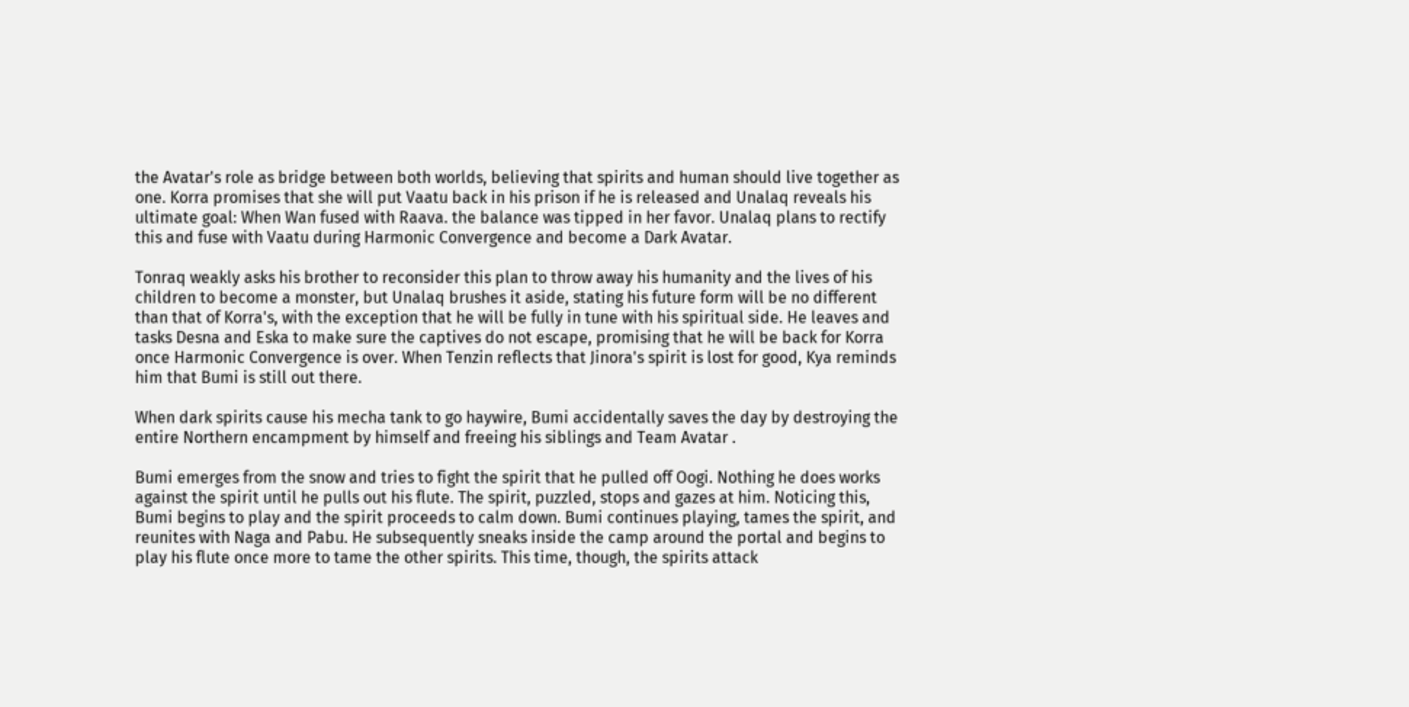the Avatar's role as bridge between both worlds, believing that spirits and human should live together as one. Korra promises that she will put Vaatu back in his prison if he is released and Unalaq reveals his ultimate goal: When Wan fused with Raava. the balance was tipped in her favor. Unalaq plans to rectify this and fuse with Vaatu during Harmonic Convergence and become a Dark Avatar.

Tonraq weakly asks his brother to reconsider this plan to throw away his humanity and the lives of his children to become a monster, but Unalaq brushes it aside, stating his future form will be no different than that of Korra's, with the exception that he will be fully in tune with his spiritual side. He leaves and tasks Desna and Eska to make sure the captives do not escape, promising that he will be back for Korra once Harmonic Convergence is over. When Tenzin reflects that Jinora's spirit is lost for good, Kya reminds him that Bumi is still out there.

When dark spirits cause his mecha tank to go haywire, Bumi accidentally saves the day by destroying the entire Northern encampment by himself and freeing his siblings and Team Avatar .

Bumi emerges from the snow and tries to fight the spirit that he pulled off Oogi. Nothing he does works against the spirit until he pulls out his flute. The spirit, puzzled, stops and gazes at him. Noticing this, Bumi begins to play and the spirit proceeds to calm down. Bumi continues playing, tames the spirit, and reunites with Naga and Pabu. He subsequently sneaks inside the camp around the portal and begins to play his flute once more to tame the other spirits. This time, though, the spirits attack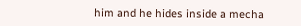him and he hides inside a mecha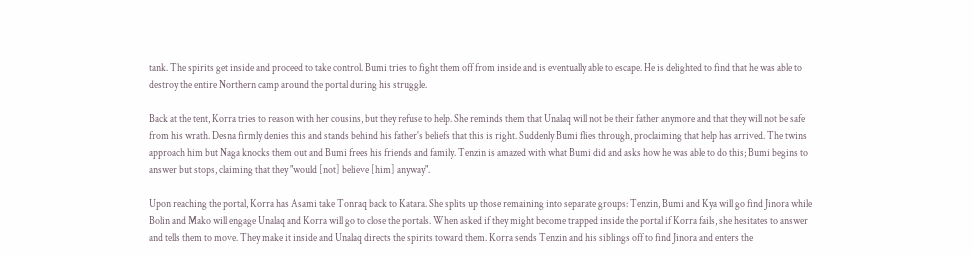tank. The spirits get inside and proceed to take control. Bumi tries to fight them off from inside and is eventually able to escape. He is delighted to find that he was able to destroy the entire Northern camp around the portal during his struggle.

Back at the tent, Korra tries to reason with her cousins, but they refuse to help. She reminds them that Unalaq will not be their father anymore and that they will not be safe from his wrath. Desna firmly denies this and stands behind his father's beliefs that this is right. Suddenly Bumi flies through, proclaiming that help has arrived. The twins approach him but Naga knocks them out and Bumi frees his friends and family. Tenzin is amazed with what Bumi did and asks how he was able to do this; Bumi begins to answer but stops, claiming that they "would [not] believe [him] anyway".

Upon reaching the portal, Korra has Asami take Tonraq back to Katara. She splits up those remaining into separate groups: Tenzin, Bumi and Kya will go find Jinora while Bolin and Mako will engage Unalaq and Korra will go to close the portals. When asked if they might become trapped inside the portal if Korra fails, she hesitates to answer and tells them to move. They make it inside and Unalaq directs the spirits toward them. Korra sends Tenzin and his siblings off to find Jinora and enters the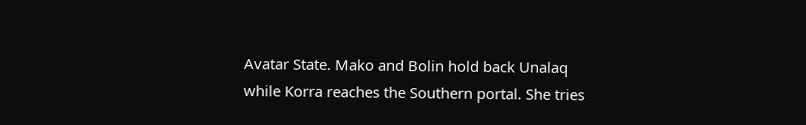Avatar State. Mako and Bolin hold back Unalaq while Korra reaches the Southern portal. She tries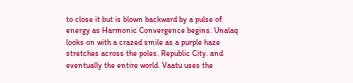to close it but is blown backward by a pulse of energy as Harmonic Convergence begins. Unalaq looks on with a crazed smile as a purple haze stretches across the poles. Republic City. and eventually the entire world. Vaatu uses the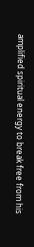amplified spiritual energy to break free from his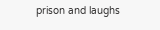prison and laughs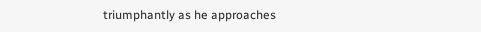triumphantly as he approaches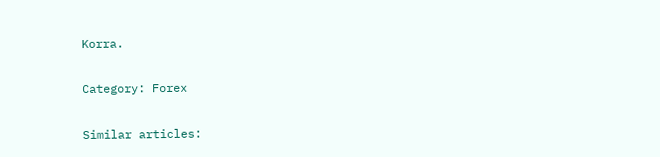Korra.

Category: Forex

Similar articles: